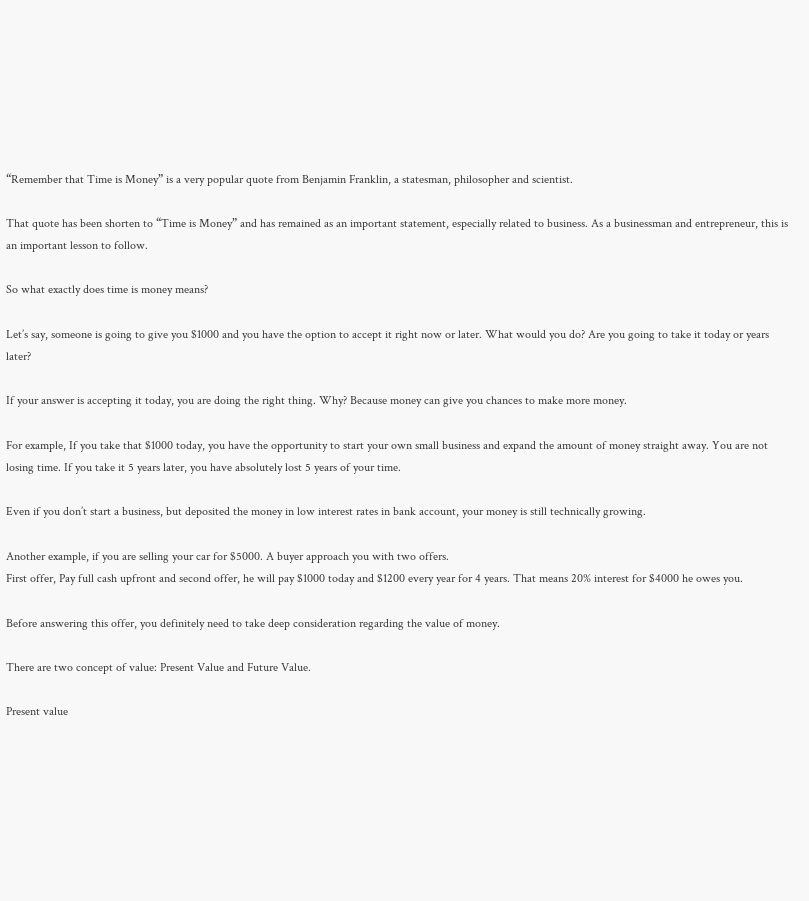“Remember that Time is Money” is a very popular quote from Benjamin Franklin, a statesman, philosopher and scientist.

That quote has been shorten to “Time is Money” and has remained as an important statement, especially related to business. As a businessman and entrepreneur, this is an important lesson to follow.

So what exactly does time is money means?

Let’s say, someone is going to give you $1000 and you have the option to accept it right now or later. What would you do? Are you going to take it today or years later?

If your answer is accepting it today, you are doing the right thing. Why? Because money can give you chances to make more money.

For example, If you take that $1000 today, you have the opportunity to start your own small business and expand the amount of money straight away. You are not losing time. If you take it 5 years later, you have absolutely lost 5 years of your time.

Even if you don’t start a business, but deposited the money in low interest rates in bank account, your money is still technically growing.

Another example, if you are selling your car for $5000. A buyer approach you with two offers.
First offer, Pay full cash upfront and second offer, he will pay $1000 today and $1200 every year for 4 years. That means 20% interest for $4000 he owes you.

Before answering this offer, you definitely need to take deep consideration regarding the value of money.

There are two concept of value: Present Value and Future Value.

Present value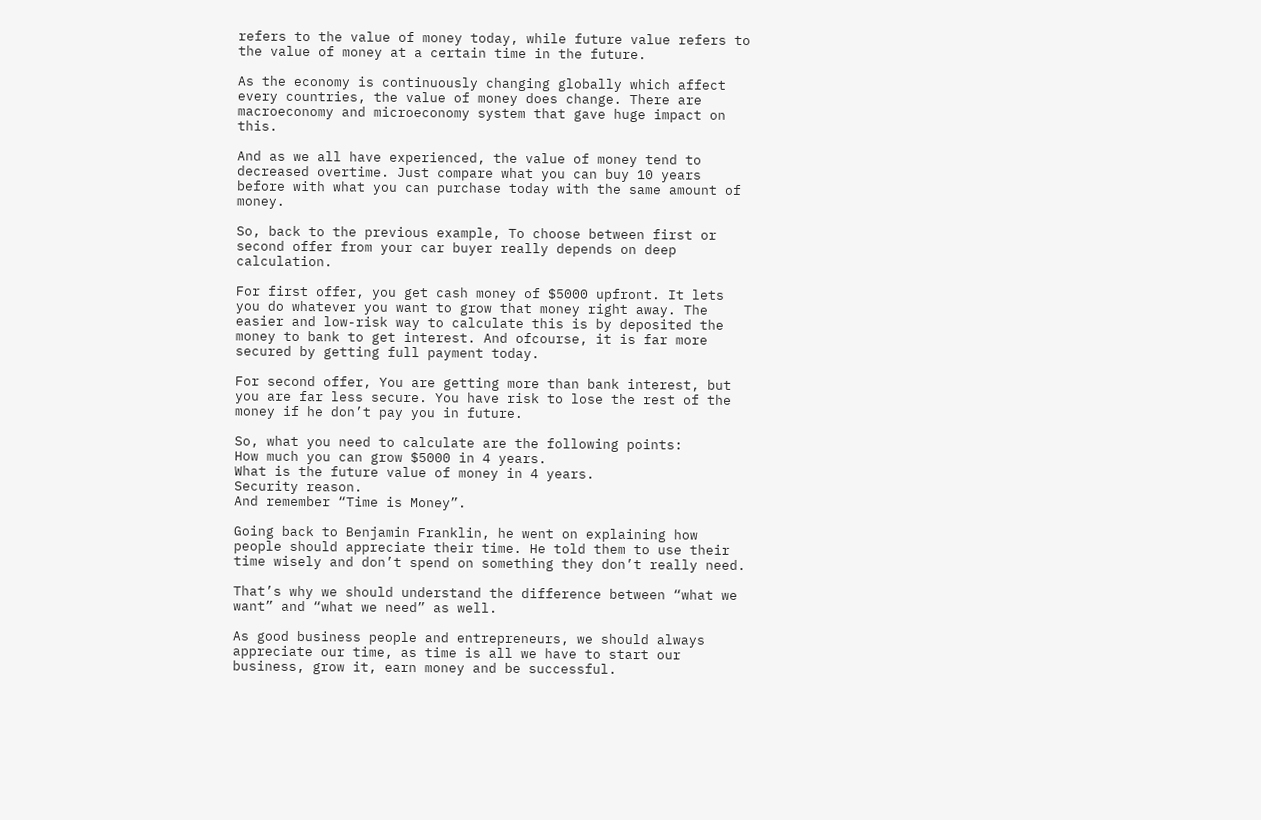refers to the value of money today, while future value refers to the value of money at a certain time in the future.

As the economy is continuously changing globally which affect every countries, the value of money does change. There are macroeconomy and microeconomy system that gave huge impact on this.

And as we all have experienced, the value of money tend to decreased overtime. Just compare what you can buy 10 years before with what you can purchase today with the same amount of money.

So, back to the previous example, To choose between first or second offer from your car buyer really depends on deep calculation.

For first offer, you get cash money of $5000 upfront. It lets you do whatever you want to grow that money right away. The easier and low-risk way to calculate this is by deposited the money to bank to get interest. And ofcourse, it is far more secured by getting full payment today.

For second offer, You are getting more than bank interest, but you are far less secure. You have risk to lose the rest of the money if he don’t pay you in future.

So, what you need to calculate are the following points:
How much you can grow $5000 in 4 years.
What is the future value of money in 4 years.
Security reason.
And remember “Time is Money”.

Going back to Benjamin Franklin, he went on explaining how people should appreciate their time. He told them to use their time wisely and don’t spend on something they don’t really need.

That’s why we should understand the difference between “what we want” and “what we need” as well.

As good business people and entrepreneurs, we should always appreciate our time, as time is all we have to start our business, grow it, earn money and be successful.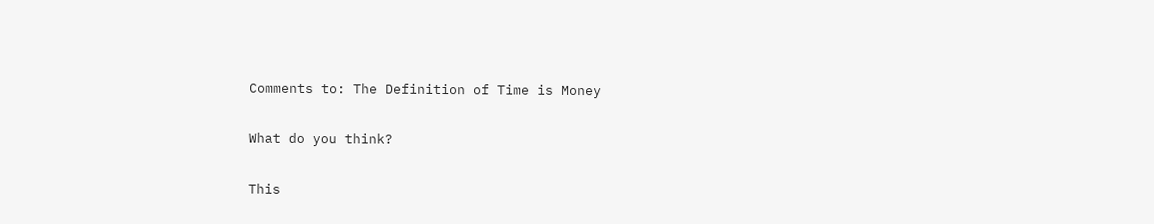Comments to: The Definition of Time is Money

What do you think?

This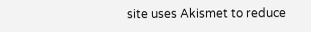site uses Akismet to reduce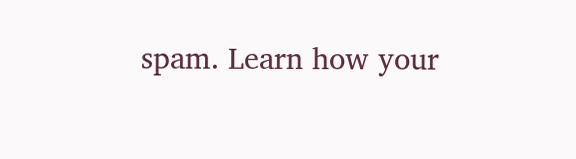spam. Learn how your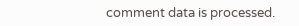comment data is processed.